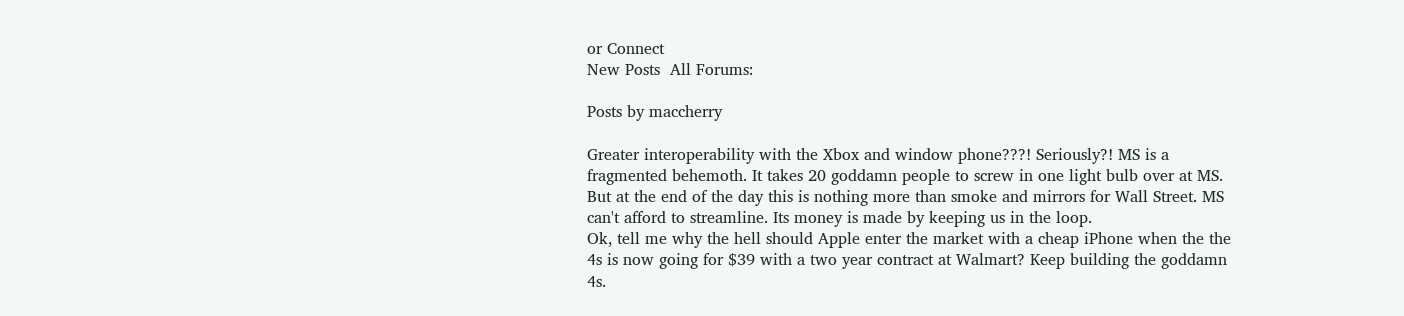or Connect
New Posts  All Forums:

Posts by maccherry

Greater interoperability with the Xbox and window phone???! Seriously?! MS is a fragmented behemoth. It takes 20 goddamn people to screw in one light bulb over at MS. But at the end of the day this is nothing more than smoke and mirrors for Wall Street. MS can't afford to streamline. Its money is made by keeping us in the loop.
Ok, tell me why the hell should Apple enter the market with a cheap iPhone when the the 4s is now going for $39 with a two year contract at Walmart? Keep building the goddamn 4s.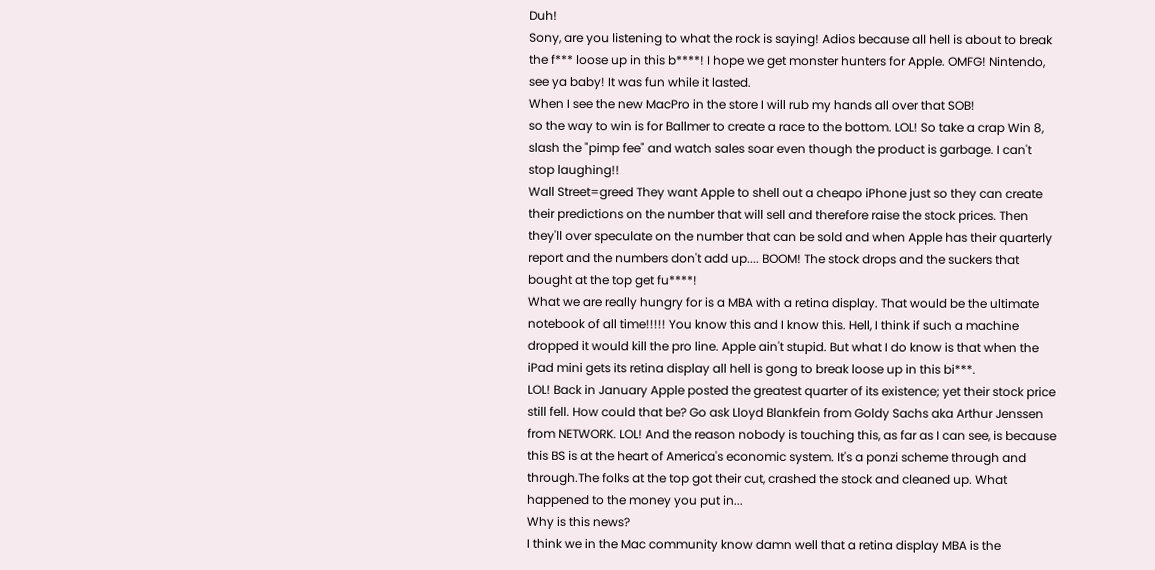Duh!
Sony, are you listening to what the rock is saying! Adios because all hell is about to break the f*** loose up in this b****! I hope we get monster hunters for Apple. OMFG! Nintendo, see ya baby! It was fun while it lasted.
When I see the new MacPro in the store I will rub my hands all over that SOB!
so the way to win is for Ballmer to create a race to the bottom. LOL! So take a crap Win 8, slash the "pimp fee" and watch sales soar even though the product is garbage. I can't stop laughing!!
Wall Street=greed They want Apple to shell out a cheapo iPhone just so they can create their predictions on the number that will sell and therefore raise the stock prices. Then they'll over speculate on the number that can be sold and when Apple has their quarterly report and the numbers don't add up.... BOOM! The stock drops and the suckers that bought at the top get fu****!
What we are really hungry for is a MBA with a retina display. That would be the ultimate notebook of all time!!!!! You know this and I know this. Hell, I think if such a machine dropped it would kill the pro line. Apple ain't stupid. But what I do know is that when the iPad mini gets its retina display all hell is gong to break loose up in this bi***.
LOL! Back in January Apple posted the greatest quarter of its existence; yet their stock price still fell. How could that be? Go ask Lloyd Blankfein from Goldy Sachs aka Arthur Jenssen from NETWORK. LOL! And the reason nobody is touching this, as far as I can see, is because this BS is at the heart of America's economic system. It's a ponzi scheme through and through.The folks at the top got their cut, crashed the stock and cleaned up. What happened to the money you put in...
Why is this news?
I think we in the Mac community know damn well that a retina display MBA is the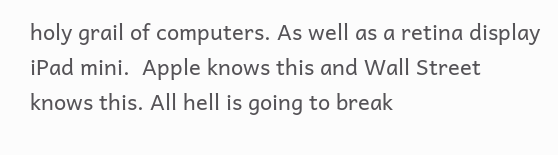holy grail of computers. As well as a retina display iPad mini.  Apple knows this and Wall Street knows this. All hell is going to break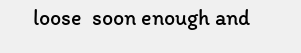loose  soon enough and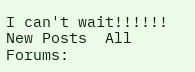I can't wait!!!!!!
New Posts  All Forums: